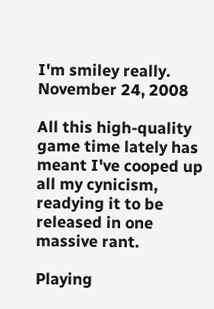I'm smiley really.
November 24, 2008

All this high-quality game time lately has meant I've cooped up all my cynicism, readying it to be released in one massive rant.

Playing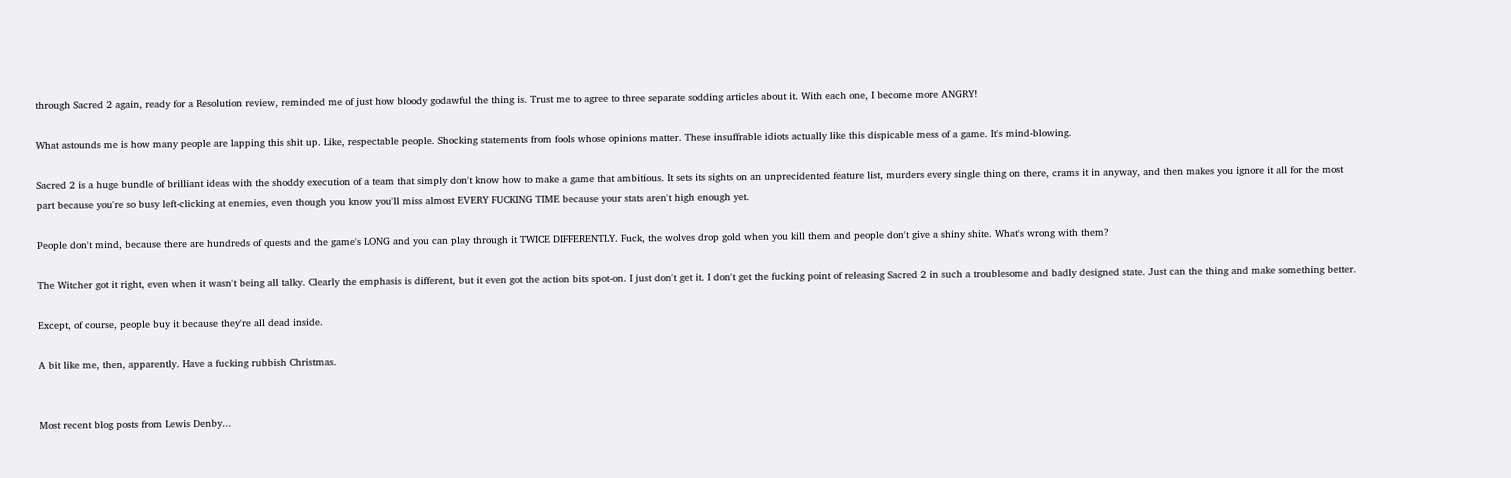through Sacred 2 again, ready for a Resolution review, reminded me of just how bloody godawful the thing is. Trust me to agree to three separate sodding articles about it. With each one, I become more ANGRY!

What astounds me is how many people are lapping this shit up. Like, respectable people. Shocking statements from fools whose opinions matter. These insuffrable idiots actually like this dispicable mess of a game. It's mind-blowing.

Sacred 2 is a huge bundle of brilliant ideas with the shoddy execution of a team that simply don't know how to make a game that ambitious. It sets its sights on an unprecidented feature list, murders every single thing on there, crams it in anyway, and then makes you ignore it all for the most part because you're so busy left-clicking at enemies, even though you know you'll miss almost EVERY FUCKING TIME because your stats aren't high enough yet.

People don't mind, because there are hundreds of quests and the game's LONG and you can play through it TWICE DIFFERENTLY. Fuck, the wolves drop gold when you kill them and people don't give a shiny shite. What's wrong with them?

The Witcher got it right, even when it wasn't being all talky. Clearly the emphasis is different, but it even got the action bits spot-on. I just don't get it. I don't get the fucking point of releasing Sacred 2 in such a troublesome and badly designed state. Just can the thing and make something better.

Except, of course, people buy it because they're all dead inside.

A bit like me, then, apparently. Have a fucking rubbish Christmas.


Most recent blog posts from Lewis Denby...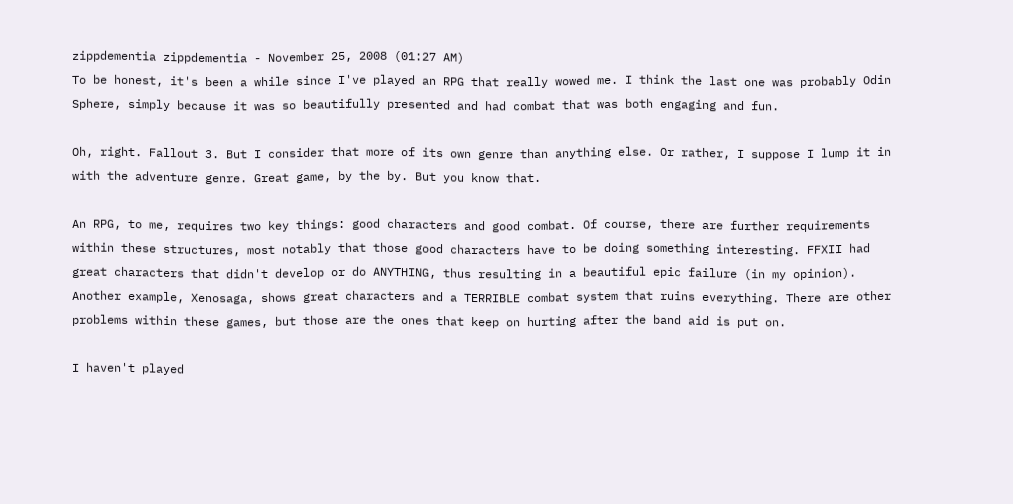zippdementia zippdementia - November 25, 2008 (01:27 AM)
To be honest, it's been a while since I've played an RPG that really wowed me. I think the last one was probably Odin Sphere, simply because it was so beautifully presented and had combat that was both engaging and fun.

Oh, right. Fallout 3. But I consider that more of its own genre than anything else. Or rather, I suppose I lump it in with the adventure genre. Great game, by the by. But you know that.

An RPG, to me, requires two key things: good characters and good combat. Of course, there are further requirements within these structures, most notably that those good characters have to be doing something interesting. FFXII had great characters that didn't develop or do ANYTHING, thus resulting in a beautiful epic failure (in my opinion). Another example, Xenosaga, shows great characters and a TERRIBLE combat system that ruins everything. There are other problems within these games, but those are the ones that keep on hurting after the band aid is put on.

I haven't played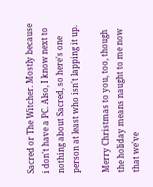Sacred or The Witcher. Mostly because i don't have a PC. Also, I know next to nothing about Sacred, so here's one person at least who isn't lapping it up.

Merry Christmas to you, too, though the holiday means naught to me now that we've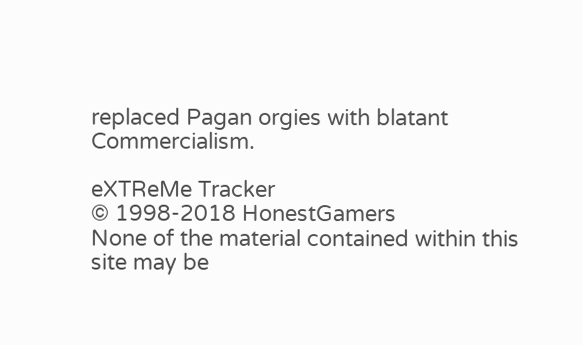replaced Pagan orgies with blatant Commercialism.

eXTReMe Tracker
© 1998-2018 HonestGamers
None of the material contained within this site may be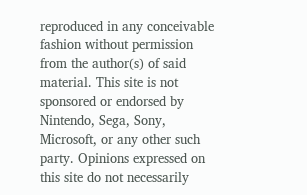reproduced in any conceivable fashion without permission from the author(s) of said material. This site is not sponsored or endorsed by Nintendo, Sega, Sony, Microsoft, or any other such party. Opinions expressed on this site do not necessarily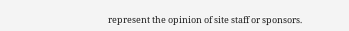represent the opinion of site staff or sponsors.